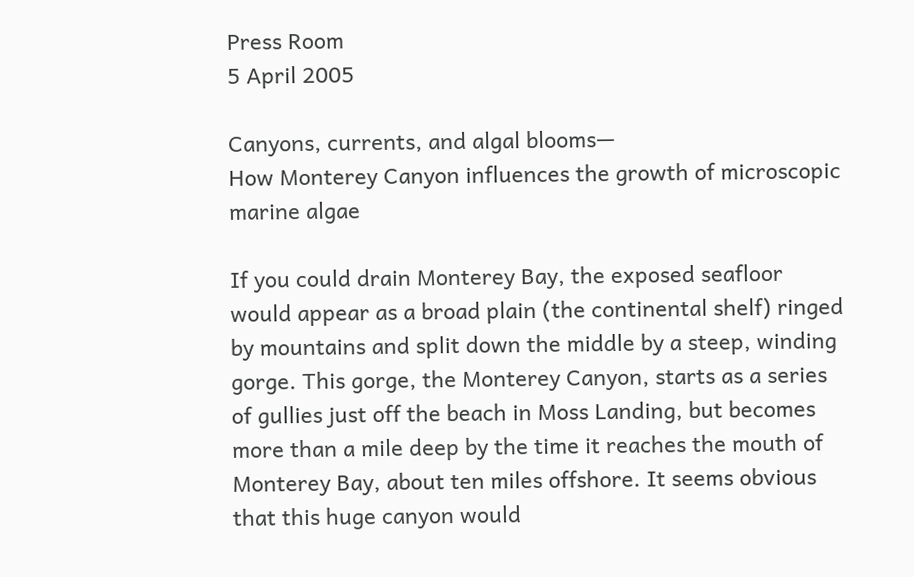Press Room
5 April 2005

Canyons, currents, and algal blooms—
How Monterey Canyon influences the growth of microscopic marine algae

If you could drain Monterey Bay, the exposed seafloor would appear as a broad plain (the continental shelf) ringed by mountains and split down the middle by a steep, winding gorge. This gorge, the Monterey Canyon, starts as a series of gullies just off the beach in Moss Landing, but becomes more than a mile deep by the time it reaches the mouth of Monterey Bay, about ten miles offshore. It seems obvious that this huge canyon would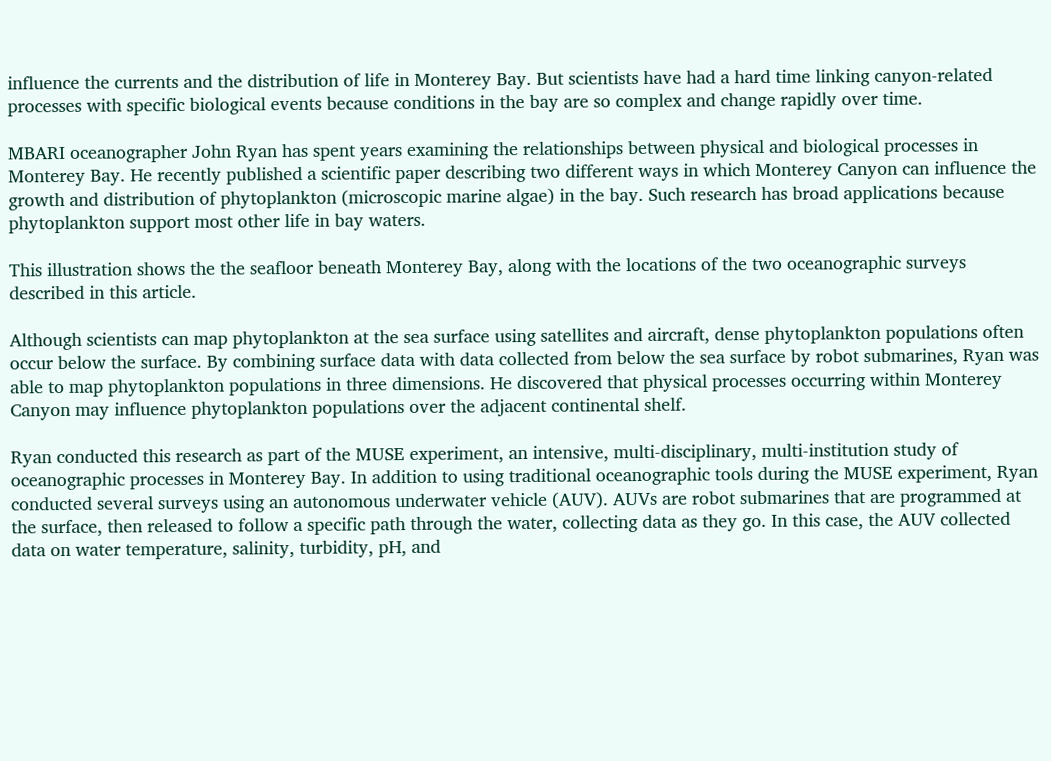influence the currents and the distribution of life in Monterey Bay. But scientists have had a hard time linking canyon-related processes with specific biological events because conditions in the bay are so complex and change rapidly over time.

MBARI oceanographer John Ryan has spent years examining the relationships between physical and biological processes in Monterey Bay. He recently published a scientific paper describing two different ways in which Monterey Canyon can influence the growth and distribution of phytoplankton (microscopic marine algae) in the bay. Such research has broad applications because phytoplankton support most other life in bay waters.

This illustration shows the the seafloor beneath Monterey Bay, along with the locations of the two oceanographic surveys described in this article.

Although scientists can map phytoplankton at the sea surface using satellites and aircraft, dense phytoplankton populations often occur below the surface. By combining surface data with data collected from below the sea surface by robot submarines, Ryan was able to map phytoplankton populations in three dimensions. He discovered that physical processes occurring within Monterey Canyon may influence phytoplankton populations over the adjacent continental shelf.

Ryan conducted this research as part of the MUSE experiment, an intensive, multi-disciplinary, multi-institution study of oceanographic processes in Monterey Bay. In addition to using traditional oceanographic tools during the MUSE experiment, Ryan conducted several surveys using an autonomous underwater vehicle (AUV). AUVs are robot submarines that are programmed at the surface, then released to follow a specific path through the water, collecting data as they go. In this case, the AUV collected data on water temperature, salinity, turbidity, pH, and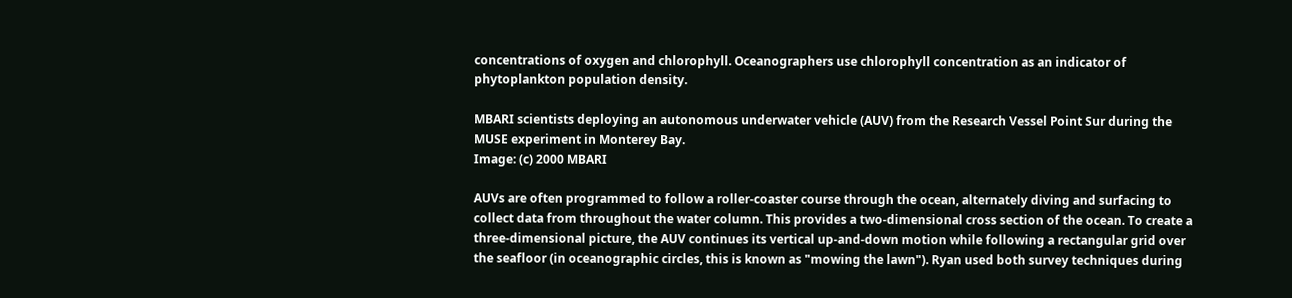concentrations of oxygen and chlorophyll. Oceanographers use chlorophyll concentration as an indicator of phytoplankton population density.

MBARI scientists deploying an autonomous underwater vehicle (AUV) from the Research Vessel Point Sur during the MUSE experiment in Monterey Bay.
Image: (c) 2000 MBARI

AUVs are often programmed to follow a roller-coaster course through the ocean, alternately diving and surfacing to collect data from throughout the water column. This provides a two-dimensional cross section of the ocean. To create a three-dimensional picture, the AUV continues its vertical up-and-down motion while following a rectangular grid over the seafloor (in oceanographic circles, this is known as "mowing the lawn"). Ryan used both survey techniques during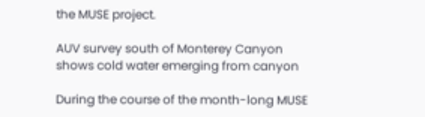the MUSE project.

AUV survey south of Monterey Canyon shows cold water emerging from canyon

During the course of the month-long MUSE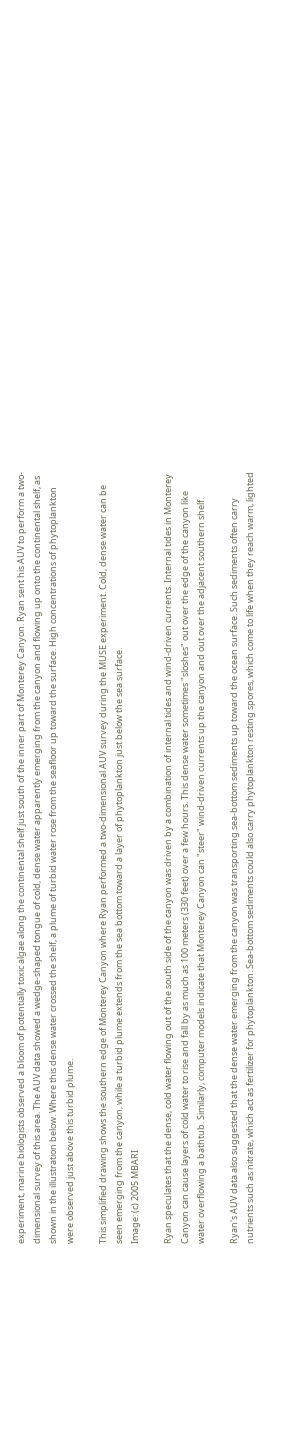experiment, marine biologists observed a bloom of potentially toxic algae along the continental shelf just south of the inner part of Monterey Canyon. Ryan sent his AUV to perform a two-dimensional survey of this area. The AUV data showed a wedge-shaped tongue of cold, dense water apparently emerging from the canyon and flowing up onto the continental shelf, as shown in the illustration below. Where this dense water crossed the shelf, a plume of turbid water rose from the seafloor up toward the surface. High concentrations of phytoplankton were observed just above this turbid plume.

This simplified drawing shows the southern edge of Monterey Canyon where Ryan performed a two-dimensional AUV survey during the MUSE experiment. Cold, dense water can be seen emerging from the canyon, while a turbid plume extends from the sea bottom toward a layer of phytoplankton just below the sea surface.
Image: (c) 2005 MBARI

Ryan speculates that the dense, cold water flowing out of the south side of the canyon was driven by a combination of internal tides and wind-driven currents. Internal tides in Monterey Canyon can cause layers of cold water to rise and fall by as much as 100 meters (330 feet) over a few hours. This dense water sometimes "sloshes" out over the edge of the canyon like water overflowing a bathtub. Similarly, computer models indicate that Monterey Canyon can "steer" wind-driven currents up the canyon and out over the adjacent southern shelf.

Ryan's AUV data also suggested that the dense water emerging from the canyon was transporting sea-bottom sediments up toward the ocean surface. Such sediments often carry nutrients such as nitrate, which act as fertilizer for phytoplankton. Sea-bottom sediments could also carry phytoplankton resting spores, which come to life when they reach warm, lighted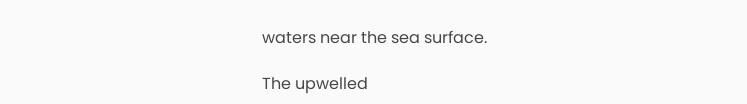waters near the sea surface.

The upwelled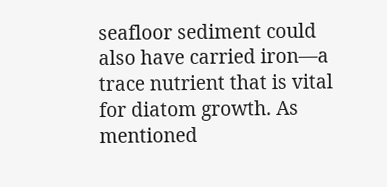seafloor sediment could also have carried iron—a trace nutrient that is vital for diatom growth. As mentioned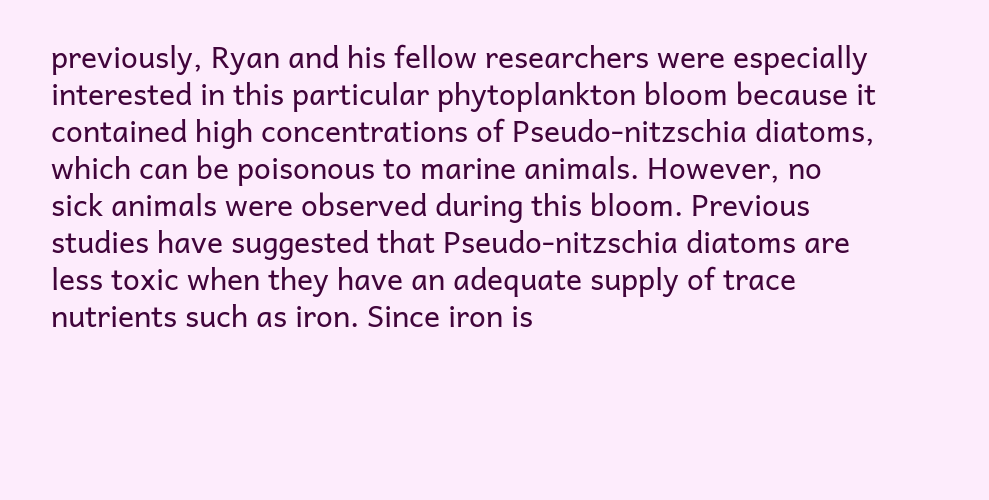previously, Ryan and his fellow researchers were especially interested in this particular phytoplankton bloom because it contained high concentrations of Pseudo-nitzschia diatoms, which can be poisonous to marine animals. However, no sick animals were observed during this bloom. Previous studies have suggested that Pseudo-nitzschia diatoms are less toxic when they have an adequate supply of trace nutrients such as iron. Since iron is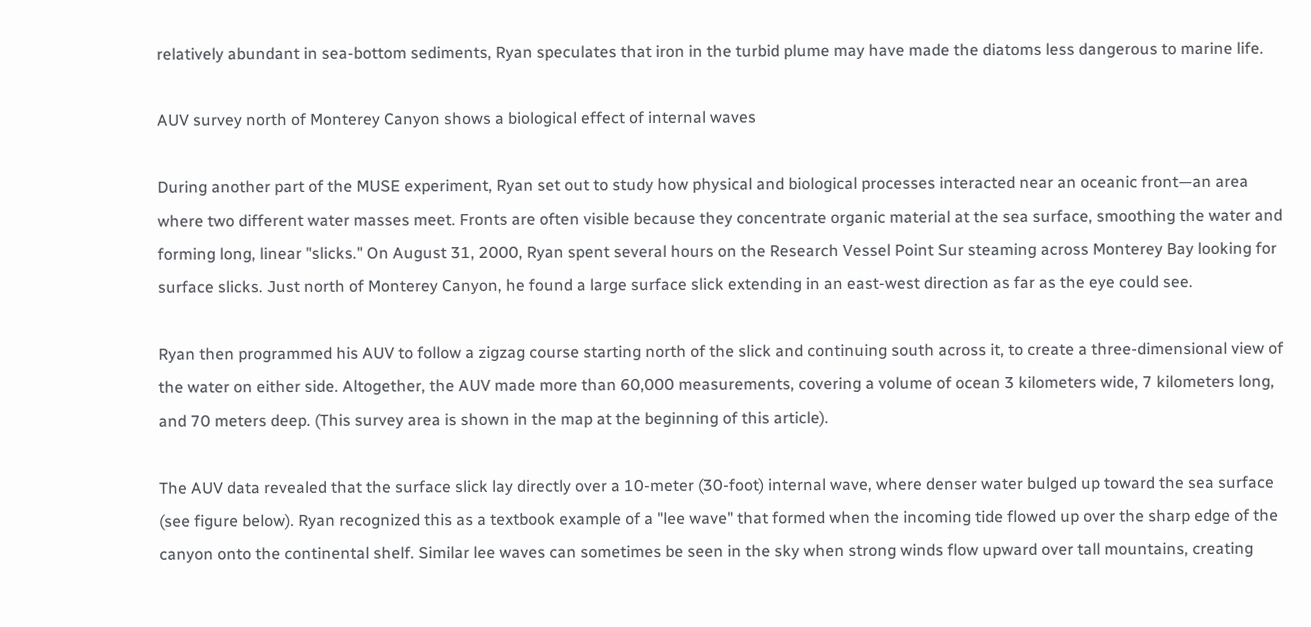relatively abundant in sea-bottom sediments, Ryan speculates that iron in the turbid plume may have made the diatoms less dangerous to marine life.

AUV survey north of Monterey Canyon shows a biological effect of internal waves

During another part of the MUSE experiment, Ryan set out to study how physical and biological processes interacted near an oceanic front—an area where two different water masses meet. Fronts are often visible because they concentrate organic material at the sea surface, smoothing the water and forming long, linear "slicks." On August 31, 2000, Ryan spent several hours on the Research Vessel Point Sur steaming across Monterey Bay looking for surface slicks. Just north of Monterey Canyon, he found a large surface slick extending in an east-west direction as far as the eye could see.

Ryan then programmed his AUV to follow a zigzag course starting north of the slick and continuing south across it, to create a three-dimensional view of the water on either side. Altogether, the AUV made more than 60,000 measurements, covering a volume of ocean 3 kilometers wide, 7 kilometers long, and 70 meters deep. (This survey area is shown in the map at the beginning of this article).

The AUV data revealed that the surface slick lay directly over a 10-meter (30-foot) internal wave, where denser water bulged up toward the sea surface (see figure below). Ryan recognized this as a textbook example of a "lee wave" that formed when the incoming tide flowed up over the sharp edge of the canyon onto the continental shelf. Similar lee waves can sometimes be seen in the sky when strong winds flow upward over tall mountains, creating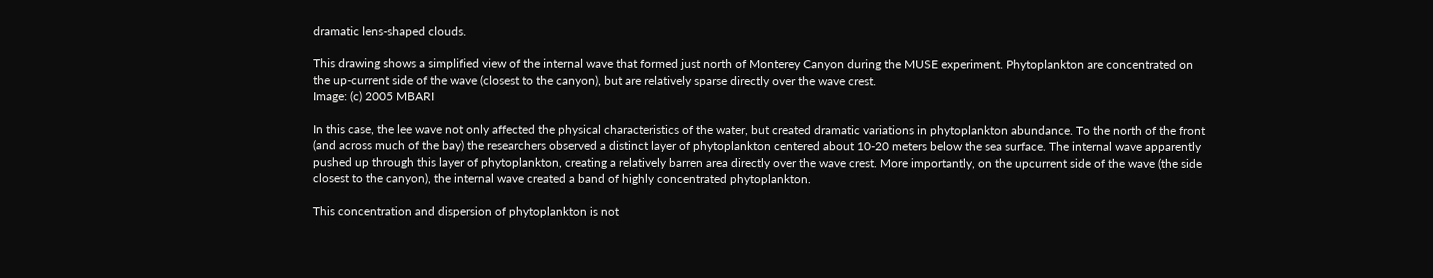dramatic lens-shaped clouds.

This drawing shows a simplified view of the internal wave that formed just north of Monterey Canyon during the MUSE experiment. Phytoplankton are concentrated on the up-current side of the wave (closest to the canyon), but are relatively sparse directly over the wave crest.
Image: (c) 2005 MBARI

In this case, the lee wave not only affected the physical characteristics of the water, but created dramatic variations in phytoplankton abundance. To the north of the front (and across much of the bay) the researchers observed a distinct layer of phytoplankton centered about 10-20 meters below the sea surface. The internal wave apparently pushed up through this layer of phytoplankton, creating a relatively barren area directly over the wave crest. More importantly, on the upcurrent side of the wave (the side closest to the canyon), the internal wave created a band of highly concentrated phytoplankton.

This concentration and dispersion of phytoplankton is not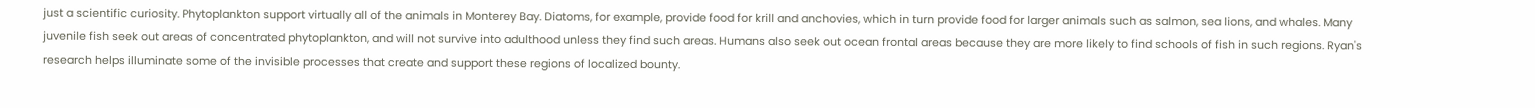just a scientific curiosity. Phytoplankton support virtually all of the animals in Monterey Bay. Diatoms, for example, provide food for krill and anchovies, which in turn provide food for larger animals such as salmon, sea lions, and whales. Many juvenile fish seek out areas of concentrated phytoplankton, and will not survive into adulthood unless they find such areas. Humans also seek out ocean frontal areas because they are more likely to find schools of fish in such regions. Ryan's research helps illuminate some of the invisible processes that create and support these regions of localized bounty.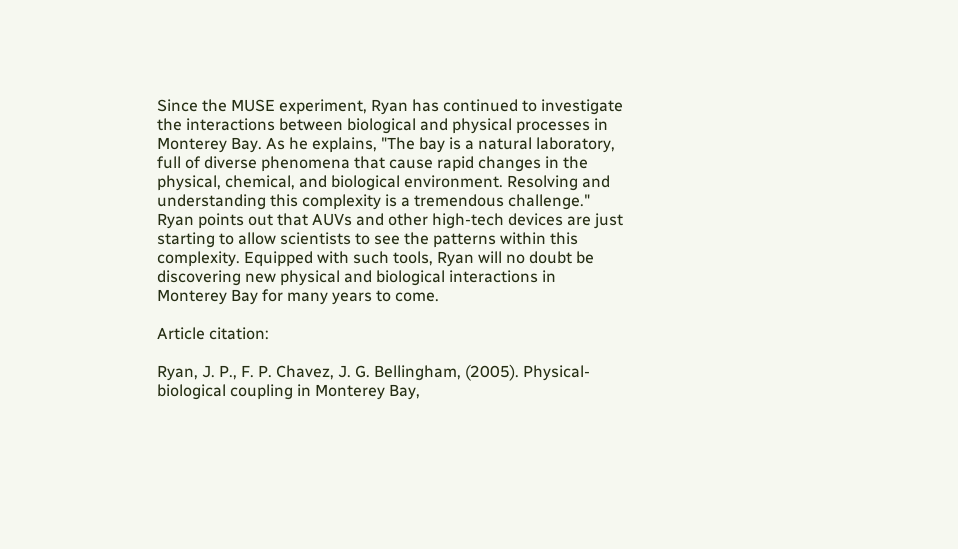Since the MUSE experiment, Ryan has continued to investigate the interactions between biological and physical processes in Monterey Bay. As he explains, "The bay is a natural laboratory, full of diverse phenomena that cause rapid changes in the physical, chemical, and biological environment. Resolving and understanding this complexity is a tremendous challenge." Ryan points out that AUVs and other high-tech devices are just starting to allow scientists to see the patterns within this complexity. Equipped with such tools, Ryan will no doubt be discovering new physical and biological interactions in Monterey Bay for many years to come.

Article citation:

Ryan, J. P., F. P. Chavez, J. G. Bellingham, (2005). Physical-biological coupling in Monterey Bay,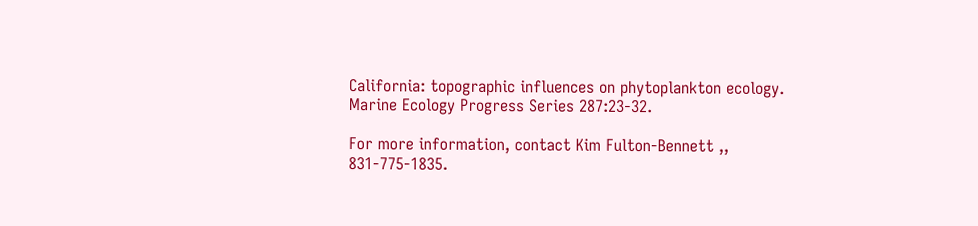California: topographic influences on phytoplankton ecology. Marine Ecology Progress Series 287:23-32.

For more information, contact Kim Fulton-Bennett ,, 831-775-1835.